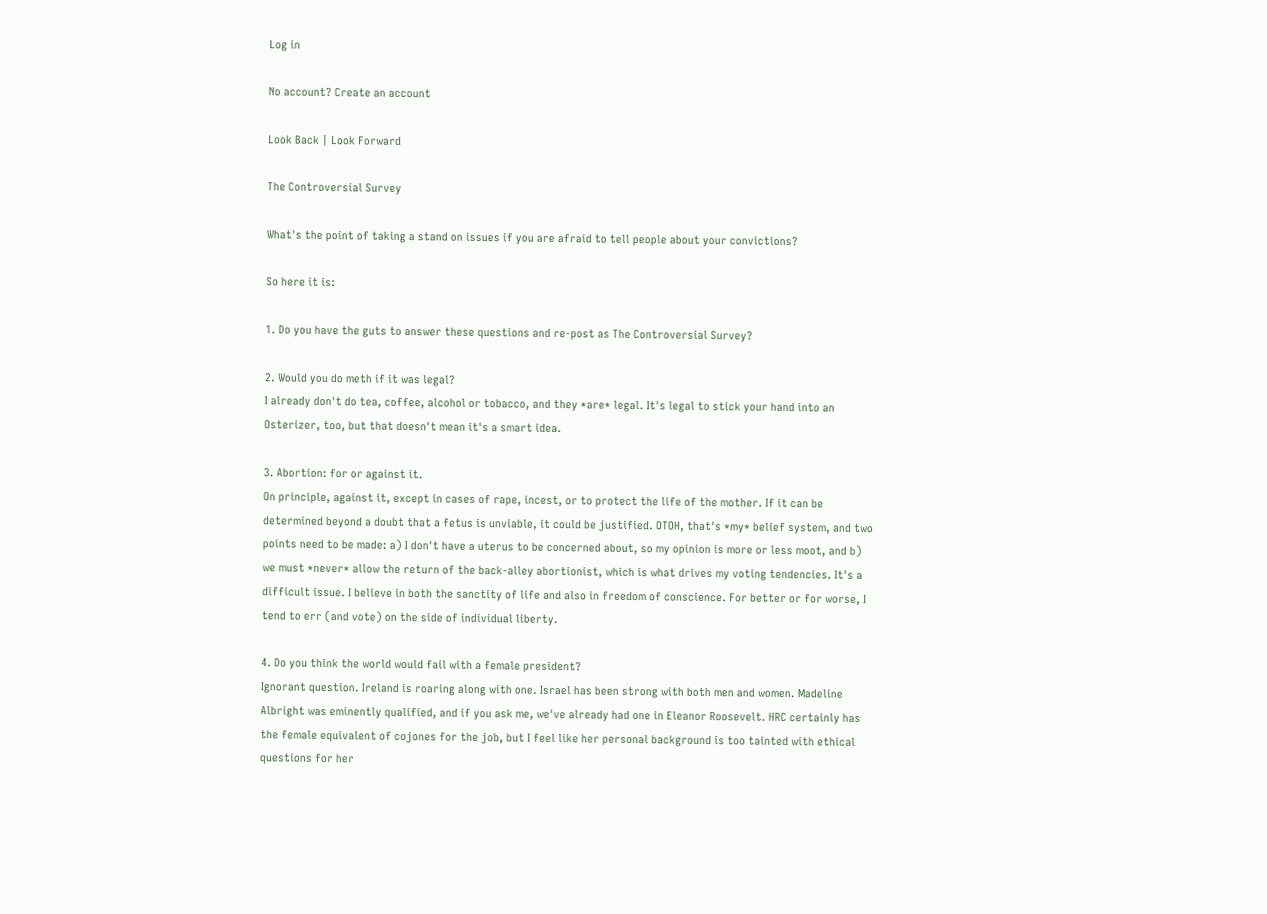Log in

No account? Create an account

Look Back | Look Forward

The Controversial Survey

What's the point of taking a stand on issues if you are afraid to tell people about your convictions?

So here it is:

1. Do you have the guts to answer these questions and re-post as The Controversial Survey?

2. Would you do meth if it was legal?
I already don't do tea, coffee, alcohol or tobacco, and they *are* legal. It's legal to stick your hand into an Osterizer, too, but that doesn't mean it's a smart idea.

3. Abortion: for or against it.
On principle, against it, except in cases of rape, incest, or to protect the life of the mother. If it can be determined beyond a doubt that a fetus is unviable, it could be justified. OTOH, that's *my* belief system, and two points need to be made: a) I don't have a uterus to be concerned about, so my opinion is more or less moot, and b) we must *never* allow the return of the back-alley abortionist, which is what drives my voting tendencies. It's a difficult issue. I believe in both the sanctity of life and also in freedom of conscience. For better or for worse, I tend to err (and vote) on the side of individual liberty.

4. Do you think the world would fail with a female president?
Ignorant question. Ireland is roaring along with one. Israel has been strong with both men and women. Madeline Albright was eminently qualified, and if you ask me, we've already had one in Eleanor Roosevelt. HRC certainly has the female equivalent of cojones for the job, but I feel like her personal background is too tainted with ethical questions for her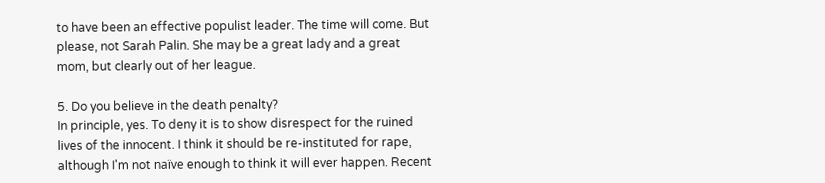to have been an effective populist leader. The time will come. But please, not Sarah Palin. She may be a great lady and a great mom, but clearly out of her league.

5. Do you believe in the death penalty?
In principle, yes. To deny it is to show disrespect for the ruined lives of the innocent. I think it should be re-instituted for rape, although I'm not naïve enough to think it will ever happen. Recent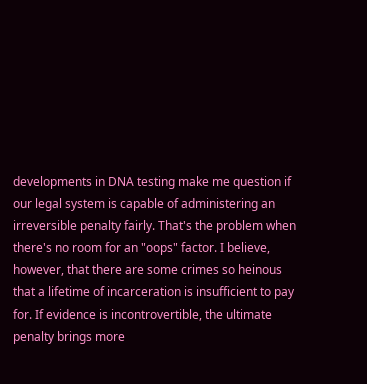developments in DNA testing make me question if our legal system is capable of administering an irreversible penalty fairly. That's the problem when there's no room for an "oops" factor. I believe, however, that there are some crimes so heinous that a lifetime of incarceration is insufficient to pay for. If evidence is incontrovertible, the ultimate penalty brings more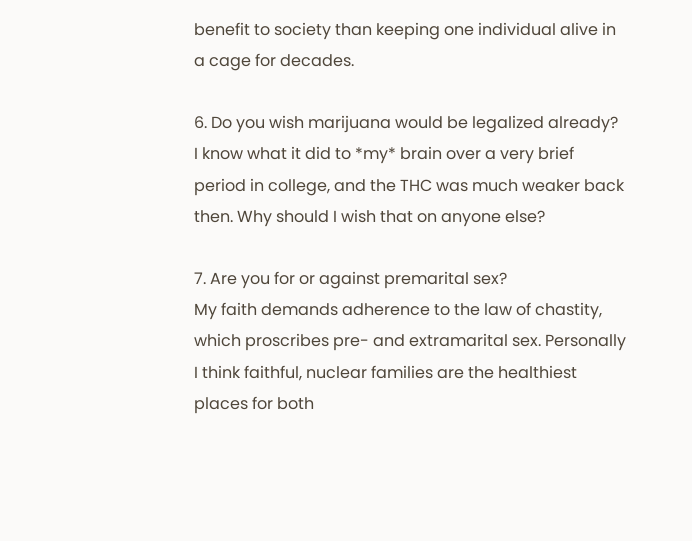benefit to society than keeping one individual alive in a cage for decades.

6. Do you wish marijuana would be legalized already?
I know what it did to *my* brain over a very brief period in college, and the THC was much weaker back then. Why should I wish that on anyone else?

7. Are you for or against premarital sex?
My faith demands adherence to the law of chastity, which proscribes pre- and extramarital sex. Personally I think faithful, nuclear families are the healthiest places for both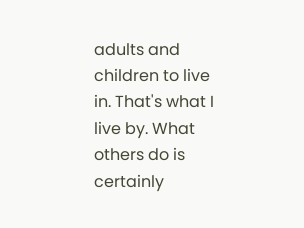adults and children to live in. That's what I live by. What others do is certainly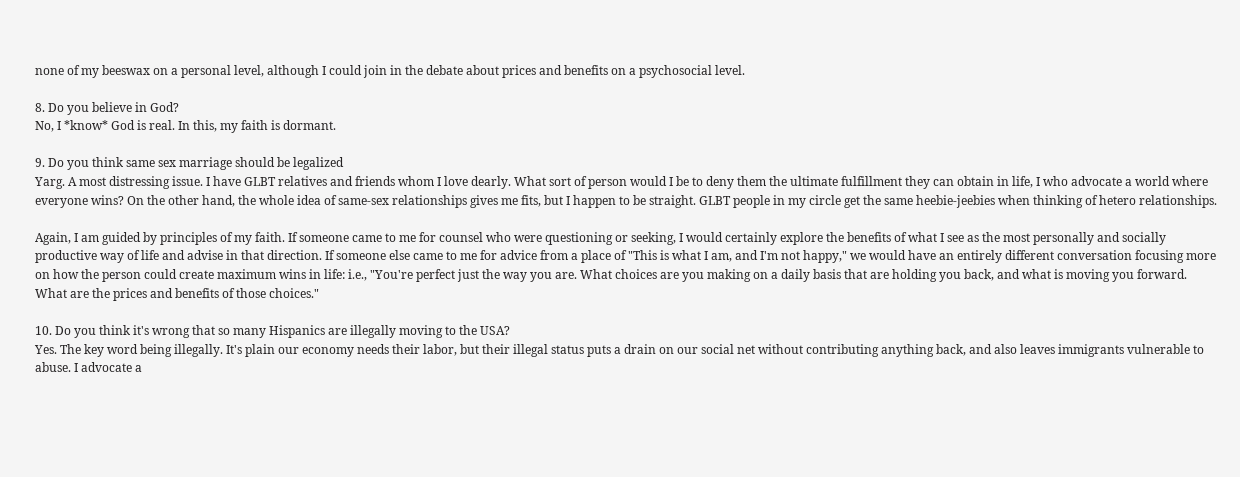none of my beeswax on a personal level, although I could join in the debate about prices and benefits on a psychosocial level.

8. Do you believe in God?
No, I *know* God is real. In this, my faith is dormant.

9. Do you think same sex marriage should be legalized
Yarg. A most distressing issue. I have GLBT relatives and friends whom I love dearly. What sort of person would I be to deny them the ultimate fulfillment they can obtain in life, I who advocate a world where everyone wins? On the other hand, the whole idea of same-sex relationships gives me fits, but I happen to be straight. GLBT people in my circle get the same heebie-jeebies when thinking of hetero relationships.

Again, I am guided by principles of my faith. If someone came to me for counsel who were questioning or seeking, I would certainly explore the benefits of what I see as the most personally and socially productive way of life and advise in that direction. If someone else came to me for advice from a place of "This is what I am, and I'm not happy," we would have an entirely different conversation focusing more on how the person could create maximum wins in life: i.e., "You're perfect just the way you are. What choices are you making on a daily basis that are holding you back, and what is moving you forward. What are the prices and benefits of those choices."

10. Do you think it's wrong that so many Hispanics are illegally moving to the USA?
Yes. The key word being illegally. It's plain our economy needs their labor, but their illegal status puts a drain on our social net without contributing anything back, and also leaves immigrants vulnerable to abuse. I advocate a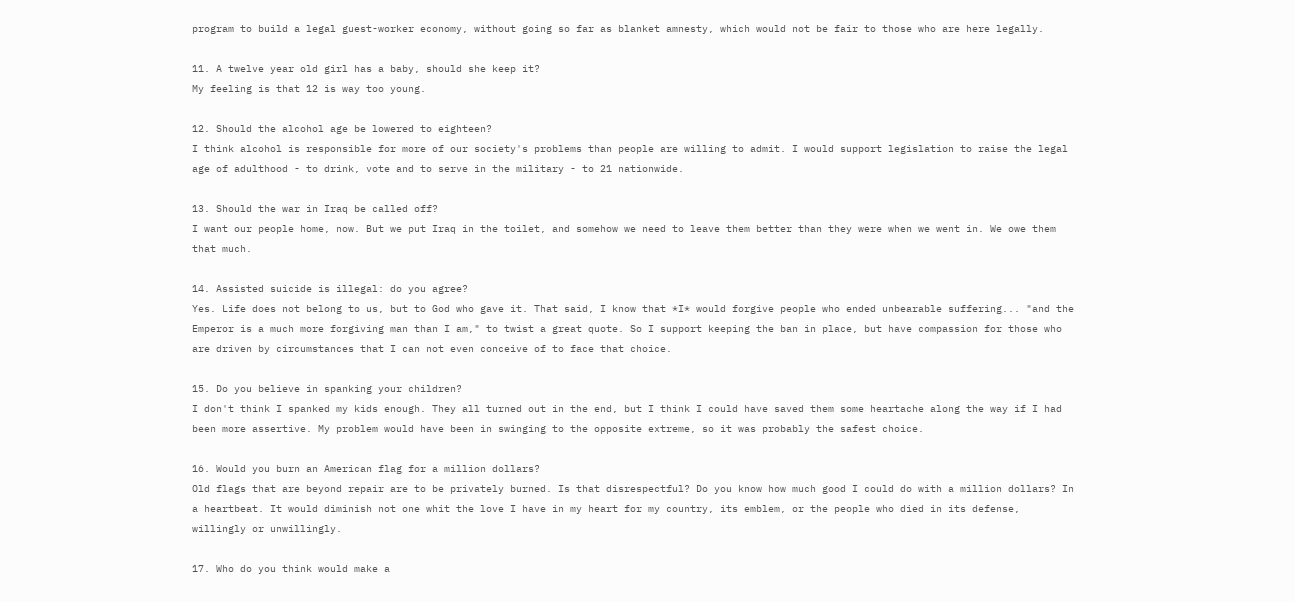program to build a legal guest-worker economy, without going so far as blanket amnesty, which would not be fair to those who are here legally.

11. A twelve year old girl has a baby, should she keep it?
My feeling is that 12 is way too young.

12. Should the alcohol age be lowered to eighteen?
I think alcohol is responsible for more of our society's problems than people are willing to admit. I would support legislation to raise the legal age of adulthood - to drink, vote and to serve in the military - to 21 nationwide.

13. Should the war in Iraq be called off?
I want our people home, now. But we put Iraq in the toilet, and somehow we need to leave them better than they were when we went in. We owe them that much.

14. Assisted suicide is illegal: do you agree?
Yes. Life does not belong to us, but to God who gave it. That said, I know that *I* would forgive people who ended unbearable suffering... "and the Emperor is a much more forgiving man than I am," to twist a great quote. So I support keeping the ban in place, but have compassion for those who are driven by circumstances that I can not even conceive of to face that choice.

15. Do you believe in spanking your children?
I don't think I spanked my kids enough. They all turned out in the end, but I think I could have saved them some heartache along the way if I had been more assertive. My problem would have been in swinging to the opposite extreme, so it was probably the safest choice.

16. Would you burn an American flag for a million dollars?
Old flags that are beyond repair are to be privately burned. Is that disrespectful? Do you know how much good I could do with a million dollars? In a heartbeat. It would diminish not one whit the love I have in my heart for my country, its emblem, or the people who died in its defense, willingly or unwillingly.

17. Who do you think would make a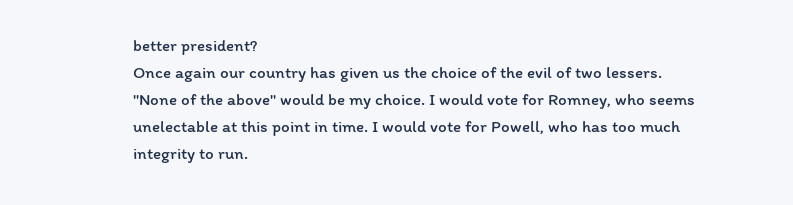better president?
Once again our country has given us the choice of the evil of two lessers. "None of the above" would be my choice. I would vote for Romney, who seems unelectable at this point in time. I would vote for Powell, who has too much integrity to run.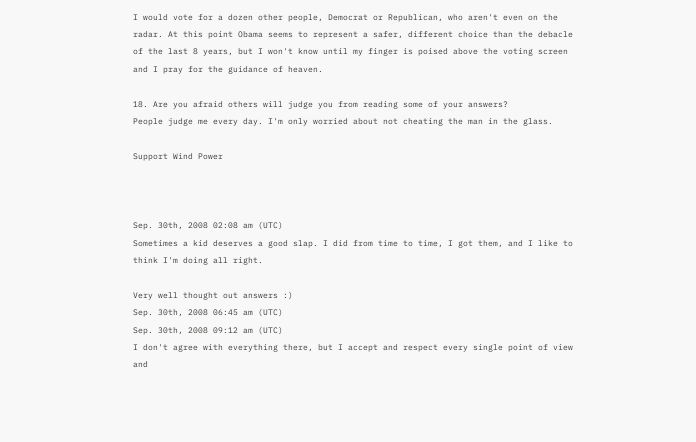I would vote for a dozen other people, Democrat or Republican, who aren't even on the radar. At this point Obama seems to represent a safer, different choice than the debacle of the last 8 years, but I won't know until my finger is poised above the voting screen and I pray for the guidance of heaven.

18. Are you afraid others will judge you from reading some of your answers?
People judge me every day. I'm only worried about not cheating the man in the glass.

Support Wind Power



Sep. 30th, 2008 02:08 am (UTC)
Sometimes a kid deserves a good slap. I did from time to time, I got them, and I like to think I'm doing all right.

Very well thought out answers :)
Sep. 30th, 2008 06:45 am (UTC)
Sep. 30th, 2008 09:12 am (UTC)
I don't agree with everything there, but I accept and respect every single point of view and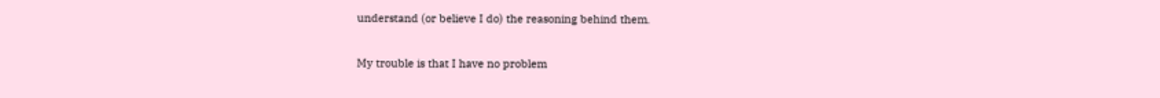understand (or believe I do) the reasoning behind them.

My trouble is that I have no problem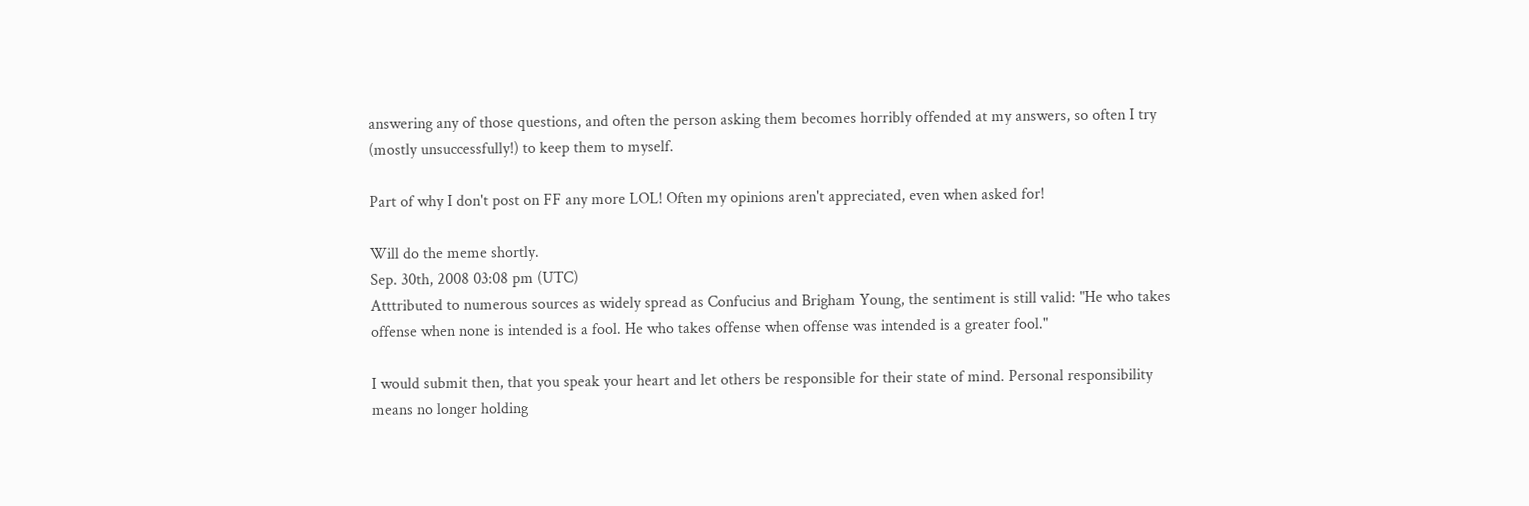answering any of those questions, and often the person asking them becomes horribly offended at my answers, so often I try (mostly unsuccessfully!) to keep them to myself.

Part of why I don't post on FF any more LOL! Often my opinions aren't appreciated, even when asked for!

Will do the meme shortly.
Sep. 30th, 2008 03:08 pm (UTC)
Atttributed to numerous sources as widely spread as Confucius and Brigham Young, the sentiment is still valid: "He who takes offense when none is intended is a fool. He who takes offense when offense was intended is a greater fool."

I would submit then, that you speak your heart and let others be responsible for their state of mind. Personal responsibility means no longer holding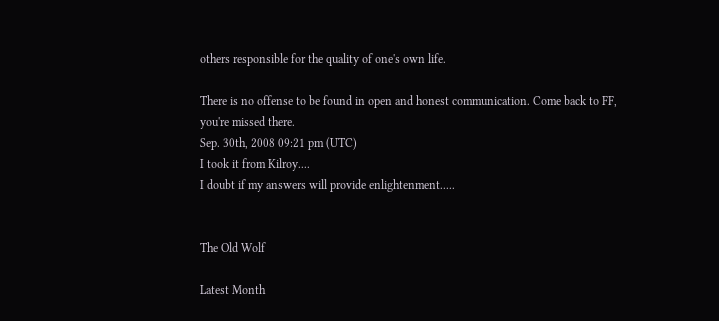others responsible for the quality of one's own life.

There is no offense to be found in open and honest communication. Come back to FF, you're missed there.
Sep. 30th, 2008 09:21 pm (UTC)
I took it from Kilroy....
I doubt if my answers will provide enlightenment.....


The Old Wolf

Latest Month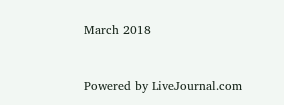March 2018


Powered by LiveJournal.com